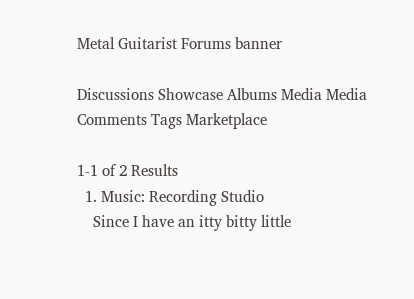Metal Guitarist Forums banner

Discussions Showcase Albums Media Media Comments Tags Marketplace

1-1 of 2 Results
  1. Music: Recording Studio
    Since I have an itty bitty little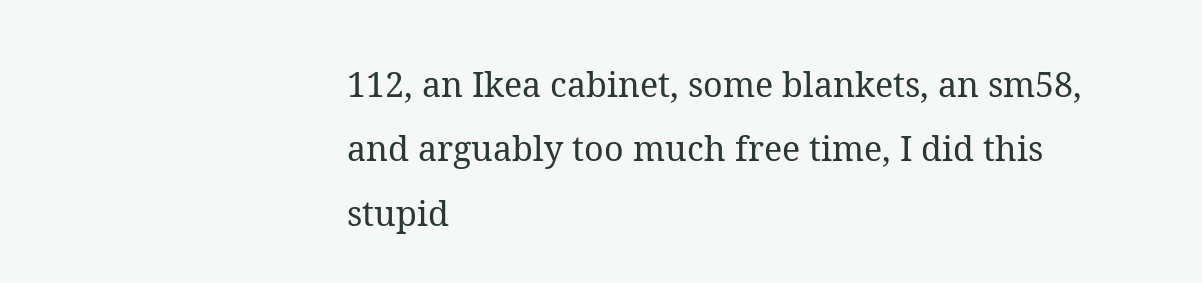112, an Ikea cabinet, some blankets, an sm58, and arguably too much free time, I did this stupid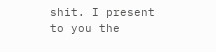shit. I present to you the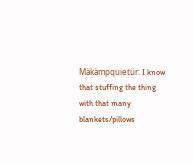Mäkämpquietür: I know that stuffing the thing with that many blankets/pillows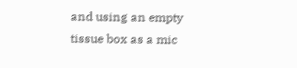and using an empty tissue box as a mic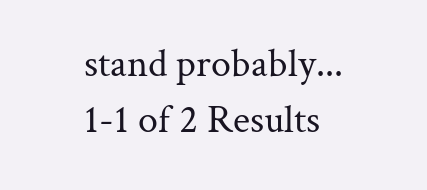stand probably...
1-1 of 2 Results